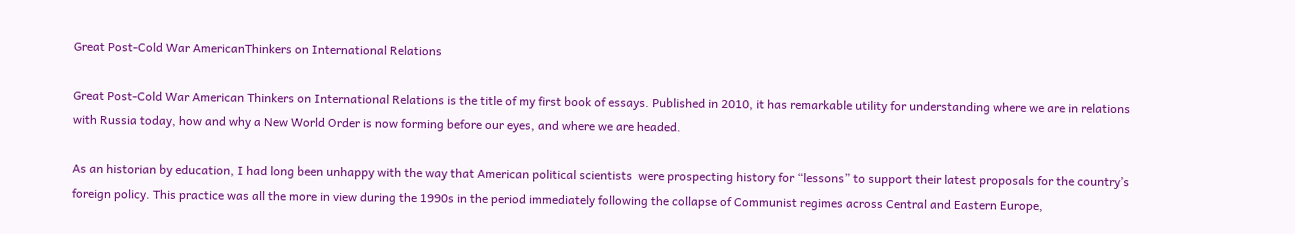Great Post-Cold War AmericanThinkers on International Relations

Great Post-Cold War American Thinkers on International Relations is the title of my first book of essays. Published in 2010, it has remarkable utility for understanding where we are in relations with Russia today, how and why a New World Order is now forming before our eyes, and where we are headed.

As an historian by education, I had long been unhappy with the way that American political scientists  were prospecting history for “lessons” to support their latest proposals for the country’s foreign policy. This practice was all the more in view during the 1990s in the period immediately following the collapse of Communist regimes across Central and Eastern Europe,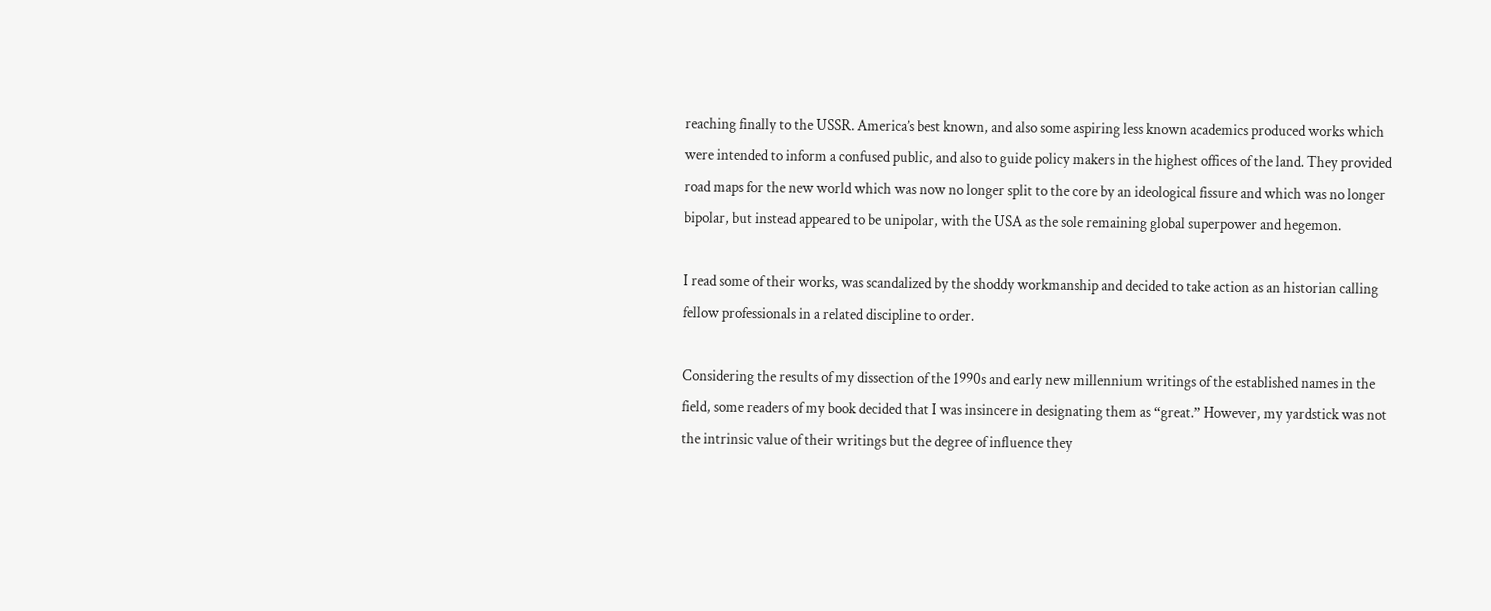reaching finally to the USSR. America’s best known, and also some aspiring less known academics produced works which were intended to inform a confused public, and also to guide policy makers in the highest offices of the land. They provided road maps for the new world which was now no longer split to the core by an ideological fissure and which was no longer bipolar, but instead appeared to be unipolar, with the USA as the sole remaining global superpower and hegemon.

I read some of their works, was scandalized by the shoddy workmanship and decided to take action as an historian calling fellow professionals in a related discipline to order.

Considering the results of my dissection of the 1990s and early new millennium writings of the established names in the field, some readers of my book decided that I was insincere in designating them as “great.” However, my yardstick was not the intrinsic value of their writings but the degree of influence they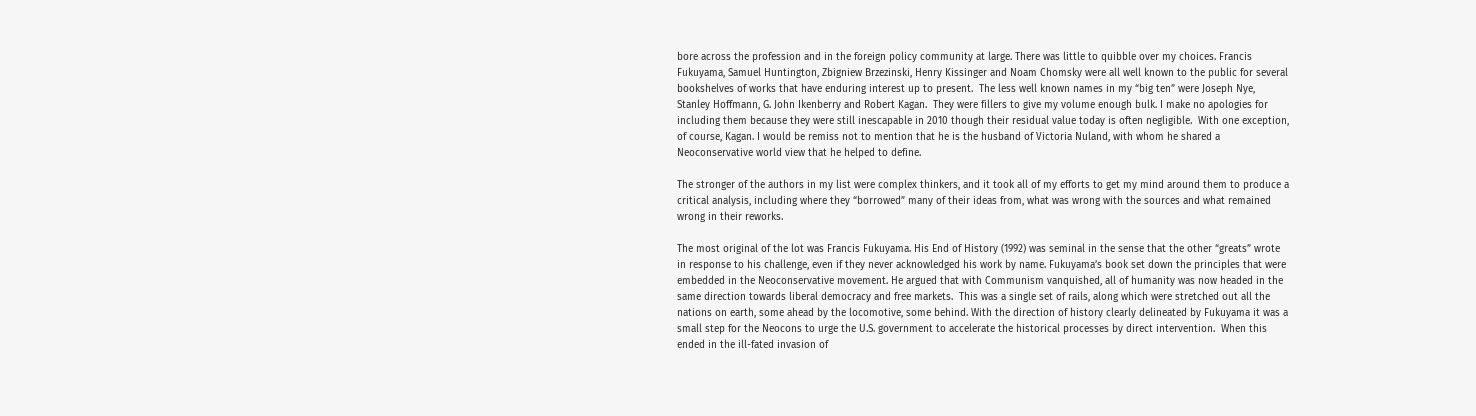bore across the profession and in the foreign policy community at large. There was little to quibble over my choices. Francis Fukuyama, Samuel Huntington, Zbigniew Brzezinski, Henry Kissinger and Noam Chomsky were all well known to the public for several bookshelves of works that have enduring interest up to present.  The less well known names in my “big ten” were Joseph Nye, Stanley Hoffmann, G. John Ikenberry and Robert Kagan.  They were fillers to give my volume enough bulk. I make no apologies for including them because they were still inescapable in 2010 though their residual value today is often negligible.  With one exception, of course, Kagan. I would be remiss not to mention that he is the husband of Victoria Nuland, with whom he shared a Neoconservative world view that he helped to define.

The stronger of the authors in my list were complex thinkers, and it took all of my efforts to get my mind around them to produce a critical analysis, including where they “borrowed” many of their ideas from, what was wrong with the sources and what remained wrong in their reworks.

The most original of the lot was Francis Fukuyama. His End of History (1992) was seminal in the sense that the other “greats” wrote in response to his challenge, even if they never acknowledged his work by name. Fukuyama’s book set down the principles that were embedded in the Neoconservative movement. He argued that with Communism vanquished, all of humanity was now headed in the same direction towards liberal democracy and free markets.  This was a single set of rails, along which were stretched out all the nations on earth, some ahead by the locomotive, some behind. With the direction of history clearly delineated by Fukuyama it was a small step for the Neocons to urge the U.S. government to accelerate the historical processes by direct intervention.  When this ended in the ill-fated invasion of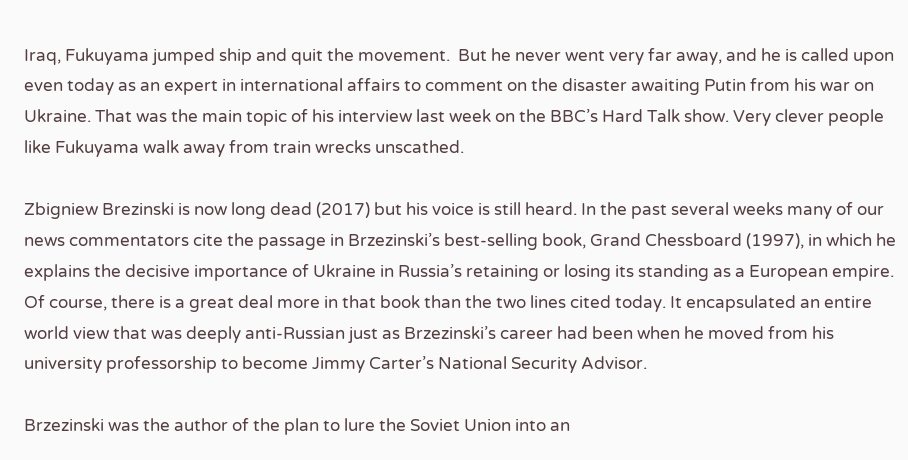Iraq, Fukuyama jumped ship and quit the movement.  But he never went very far away, and he is called upon even today as an expert in international affairs to comment on the disaster awaiting Putin from his war on Ukraine. That was the main topic of his interview last week on the BBC’s Hard Talk show. Very clever people like Fukuyama walk away from train wrecks unscathed.

Zbigniew Brezinski is now long dead (2017) but his voice is still heard. In the past several weeks many of our news commentators cite the passage in Brzezinski’s best-selling book, Grand Chessboard (1997), in which he explains the decisive importance of Ukraine in Russia’s retaining or losing its standing as a European empire. Of course, there is a great deal more in that book than the two lines cited today. It encapsulated an entire world view that was deeply anti-Russian just as Brzezinski’s career had been when he moved from his university professorship to become Jimmy Carter’s National Security Advisor.

Brzezinski was the author of the plan to lure the Soviet Union into an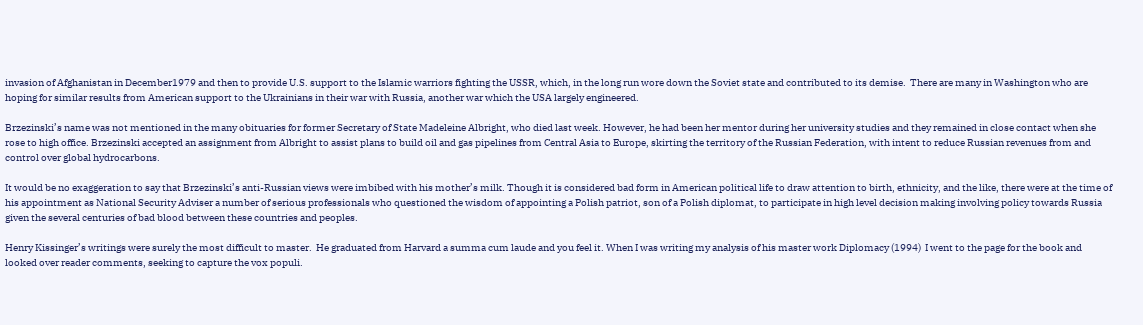invasion of Afghanistan in December1979 and then to provide U.S. support to the Islamic warriors fighting the USSR, which, in the long run wore down the Soviet state and contributed to its demise.  There are many in Washington who are hoping for similar results from American support to the Ukrainians in their war with Russia, another war which the USA largely engineered.

Brzezinski’s name was not mentioned in the many obituaries for former Secretary of State Madeleine Albright, who died last week. However, he had been her mentor during her university studies and they remained in close contact when she rose to high office. Brzezinski accepted an assignment from Albright to assist plans to build oil and gas pipelines from Central Asia to Europe, skirting the territory of the Russian Federation, with intent to reduce Russian revenues from and control over global hydrocarbons.

It would be no exaggeration to say that Brzezinski’s anti-Russian views were imbibed with his mother’s milk. Though it is considered bad form in American political life to draw attention to birth, ethnicity, and the like, there were at the time of his appointment as National Security Adviser a number of serious professionals who questioned the wisdom of appointing a Polish patriot, son of a Polish diplomat, to participate in high level decision making involving policy towards Russia given the several centuries of bad blood between these countries and peoples.

Henry Kissinger’s writings were surely the most difficult to master.  He graduated from Harvard a summa cum laude and you feel it. When I was writing my analysis of his master work Diplomacy (1994)  I went to the page for the book and looked over reader comments, seeking to capture the vox populi.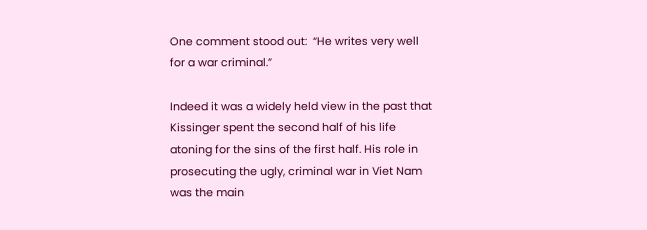One comment stood out:  “He writes very well for a war criminal.”

Indeed it was a widely held view in the past that Kissinger spent the second half of his life atoning for the sins of the first half. His role in prosecuting the ugly, criminal war in Viet Nam was the main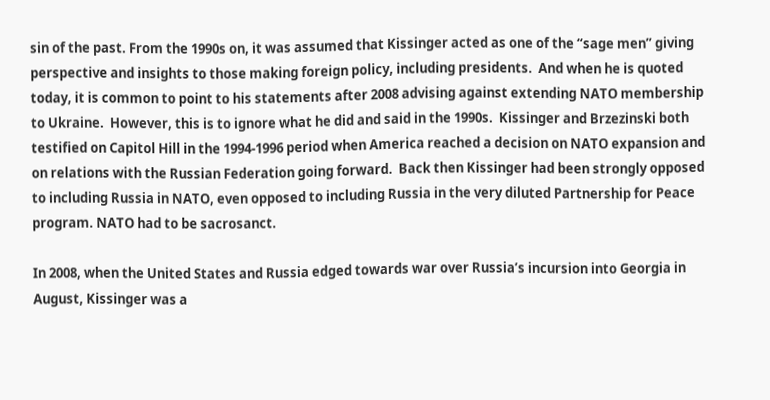sin of the past. From the 1990s on, it was assumed that Kissinger acted as one of the “sage men” giving perspective and insights to those making foreign policy, including presidents.  And when he is quoted today, it is common to point to his statements after 2008 advising against extending NATO membership to Ukraine.  However, this is to ignore what he did and said in the 1990s.  Kissinger and Brzezinski both testified on Capitol Hill in the 1994-1996 period when America reached a decision on NATO expansion and on relations with the Russian Federation going forward.  Back then Kissinger had been strongly opposed to including Russia in NATO, even opposed to including Russia in the very diluted Partnership for Peace program. NATO had to be sacrosanct.

In 2008, when the United States and Russia edged towards war over Russia’s incursion into Georgia in August, Kissinger was a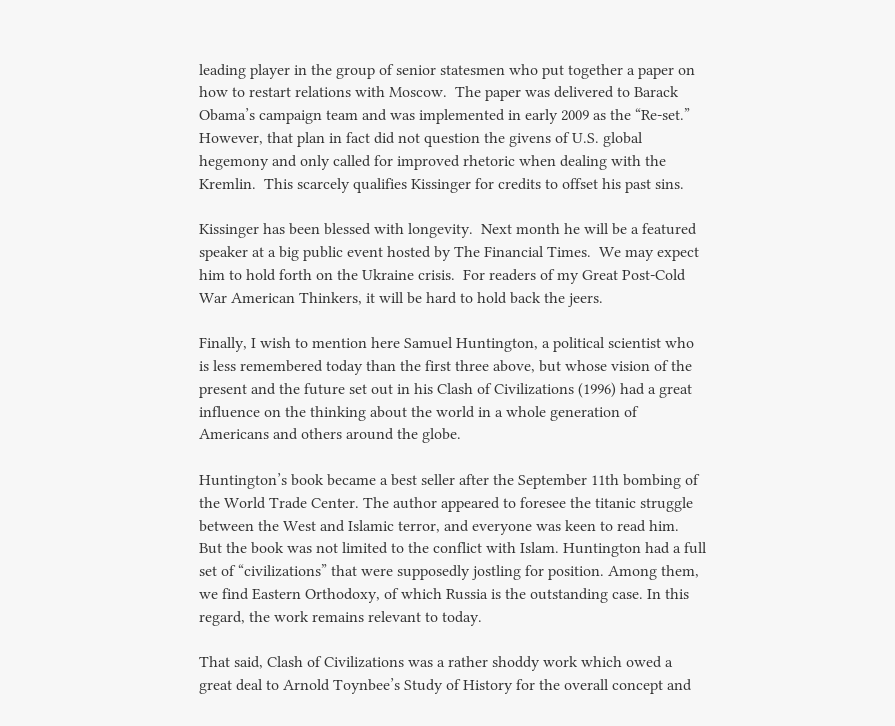leading player in the group of senior statesmen who put together a paper on how to restart relations with Moscow.  The paper was delivered to Barack Obama’s campaign team and was implemented in early 2009 as the “Re-set.”  However, that plan in fact did not question the givens of U.S. global hegemony and only called for improved rhetoric when dealing with the Kremlin.  This scarcely qualifies Kissinger for credits to offset his past sins.

Kissinger has been blessed with longevity.  Next month he will be a featured speaker at a big public event hosted by The Financial Times.  We may expect him to hold forth on the Ukraine crisis.  For readers of my Great Post-Cold War American Thinkers, it will be hard to hold back the jeers.

Finally, I wish to mention here Samuel Huntington, a political scientist who is less remembered today than the first three above, but whose vision of the present and the future set out in his Clash of Civilizations (1996) had a great influence on the thinking about the world in a whole generation of Americans and others around the globe.

Huntington’s book became a best seller after the September 11th bombing of the World Trade Center. The author appeared to foresee the titanic struggle between the West and Islamic terror, and everyone was keen to read him.  But the book was not limited to the conflict with Islam. Huntington had a full set of “civilizations” that were supposedly jostling for position. Among them, we find Eastern Orthodoxy, of which Russia is the outstanding case. In this regard, the work remains relevant to today.

That said, Clash of Civilizations was a rather shoddy work which owed a great deal to Arnold Toynbee’s Study of History for the overall concept and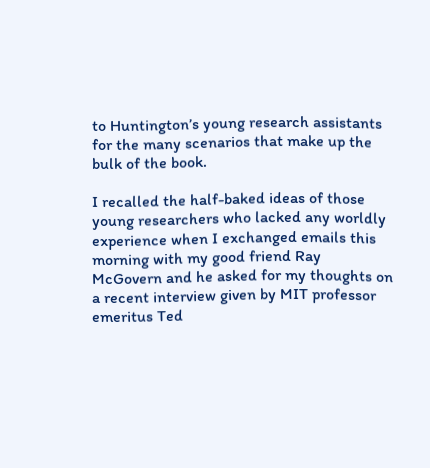to Huntington’s young research assistants for the many scenarios that make up the bulk of the book.

I recalled the half-baked ideas of those young researchers who lacked any worldly experience when I exchanged emails this morning with my good friend Ray McGovern and he asked for my thoughts on a recent interview given by MIT professor emeritus Ted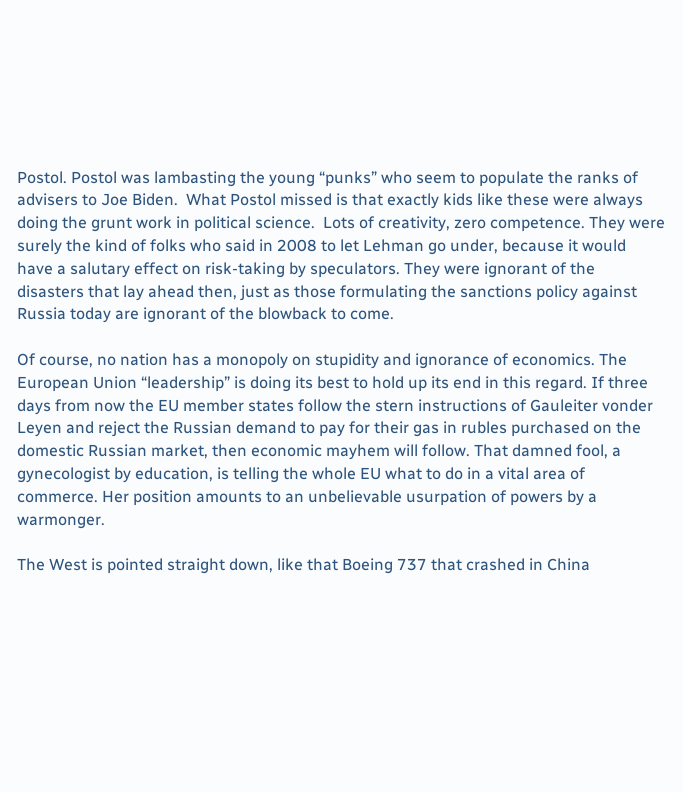Postol. Postol was lambasting the young “punks” who seem to populate the ranks of advisers to Joe Biden.  What Postol missed is that exactly kids like these were always doing the grunt work in political science.  Lots of creativity, zero competence. They were surely the kind of folks who said in 2008 to let Lehman go under, because it would have a salutary effect on risk-taking by speculators. They were ignorant of the disasters that lay ahead then, just as those formulating the sanctions policy against Russia today are ignorant of the blowback to come.

Of course, no nation has a monopoly on stupidity and ignorance of economics. The European Union “leadership” is doing its best to hold up its end in this regard. If three days from now the EU member states follow the stern instructions of Gauleiter vonder Leyen and reject the Russian demand to pay for their gas in rubles purchased on the domestic Russian market, then economic mayhem will follow. That damned fool, a gynecologist by education, is telling the whole EU what to do in a vital area of commerce. Her position amounts to an unbelievable usurpation of powers by a warmonger.

The West is pointed straight down, like that Boeing 737 that crashed in China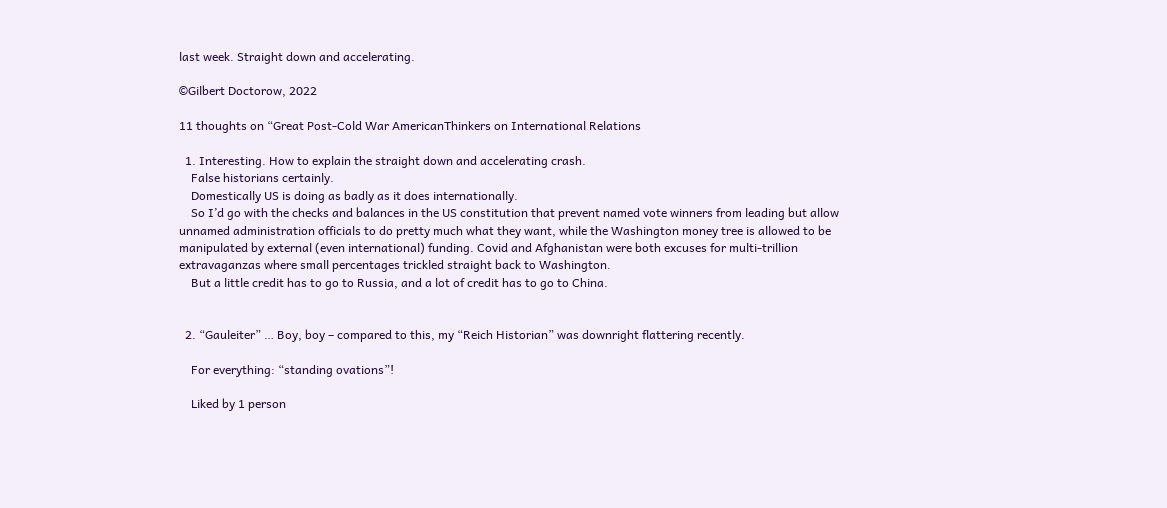last week. Straight down and accelerating.

©Gilbert Doctorow, 2022

11 thoughts on “Great Post-Cold War AmericanThinkers on International Relations

  1. Interesting. How to explain the straight down and accelerating crash.
    False historians certainly.
    Domestically US is doing as badly as it does internationally.
    So I’d go with the checks and balances in the US constitution that prevent named vote winners from leading but allow unnamed administration officials to do pretty much what they want, while the Washington money tree is allowed to be manipulated by external (even international) funding. Covid and Afghanistan were both excuses for multi-trillion extravaganzas where small percentages trickled straight back to Washington.
    But a little credit has to go to Russia, and a lot of credit has to go to China.


  2. “Gauleiter” … Boy, boy – compared to this, my “Reich Historian” was downright flattering recently.

    For everything: “standing ovations”!

    Liked by 1 person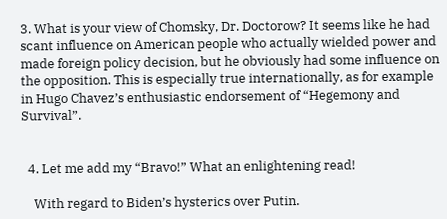3. What is your view of Chomsky, Dr. Doctorow? It seems like he had scant influence on American people who actually wielded power and made foreign policy decision, but he obviously had some influence on the opposition. This is especially true internationally, as for example in Hugo Chavez’s enthusiastic endorsement of “Hegemony and Survival”.


  4. Let me add my “Bravo!” What an enlightening read!

    With regard to Biden’s hysterics over Putin.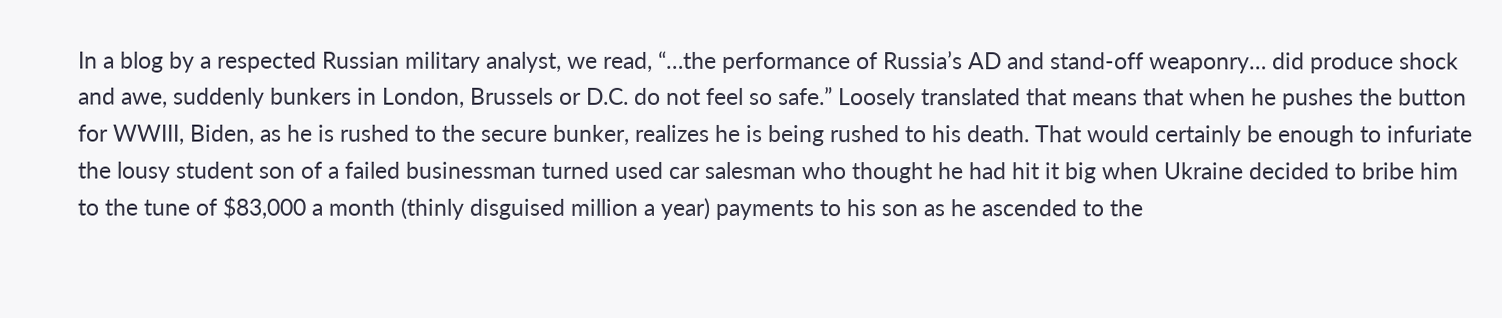In a blog by a respected Russian military analyst, we read, “…the performance of Russia’s AD and stand-off weaponry… did produce shock and awe, suddenly bunkers in London, Brussels or D.C. do not feel so safe.” Loosely translated that means that when he pushes the button for WWIII, Biden, as he is rushed to the secure bunker, realizes he is being rushed to his death. That would certainly be enough to infuriate the lousy student son of a failed businessman turned used car salesman who thought he had hit it big when Ukraine decided to bribe him to the tune of $83,000 a month (thinly disguised million a year) payments to his son as he ascended to the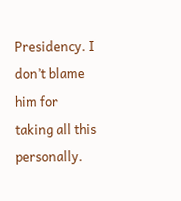Presidency. I don’t blame him for taking all this personally.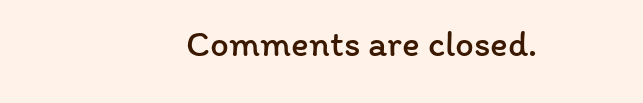Comments are closed.